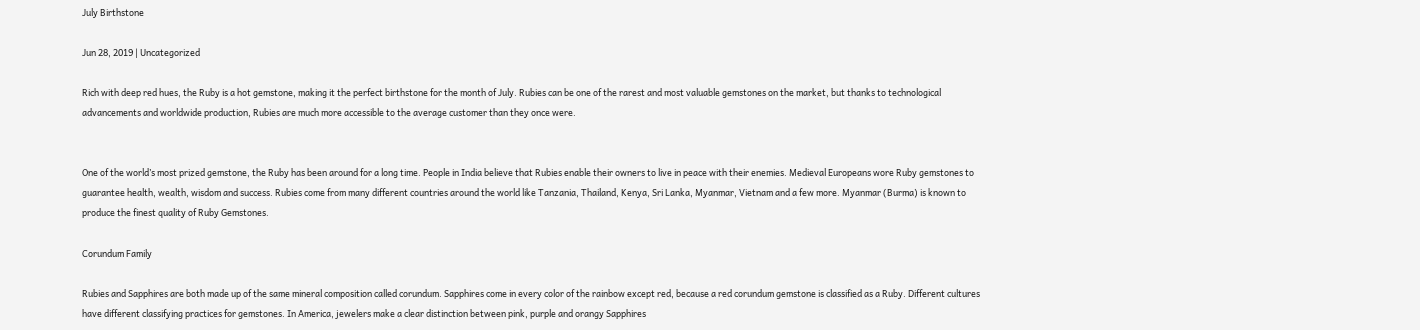July Birthstone

Jun 28, 2019 | Uncategorized

Rich with deep red hues, the Ruby is a hot gemstone, making it the perfect birthstone for the month of July. Rubies can be one of the rarest and most valuable gemstones on the market, but thanks to technological advancements and worldwide production, Rubies are much more accessible to the average customer than they once were.


One of the world’s most prized gemstone, the Ruby has been around for a long time. People in India believe that Rubies enable their owners to live in peace with their enemies. Medieval Europeans wore Ruby gemstones to guarantee health, wealth, wisdom and success. Rubies come from many different countries around the world like Tanzania, Thailand, Kenya, Sri Lanka, Myanmar, Vietnam and a few more. Myanmar (Burma) is known to produce the finest quality of Ruby Gemstones.

Corundum Family

Rubies and Sapphires are both made up of the same mineral composition called corundum. Sapphires come in every color of the rainbow except red, because a red corundum gemstone is classified as a Ruby. Different cultures have different classifying practices for gemstones. In America, jewelers make a clear distinction between pink, purple and orangy Sapphires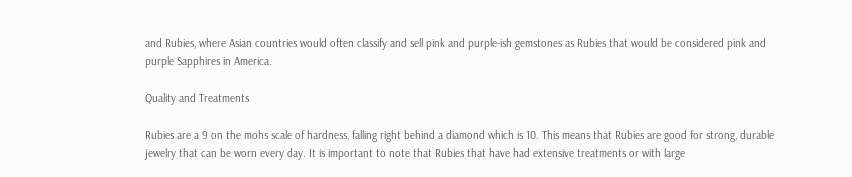and Rubies, where Asian countries would often classify and sell pink and purple-ish gemstones as Rubies that would be considered pink and purple Sapphires in America.

Quality and Treatments

Rubies are a 9 on the mohs scale of hardness, falling right behind a diamond which is 10. This means that Rubies are good for strong, durable jewelry that can be worn every day. It is important to note that Rubies that have had extensive treatments or with large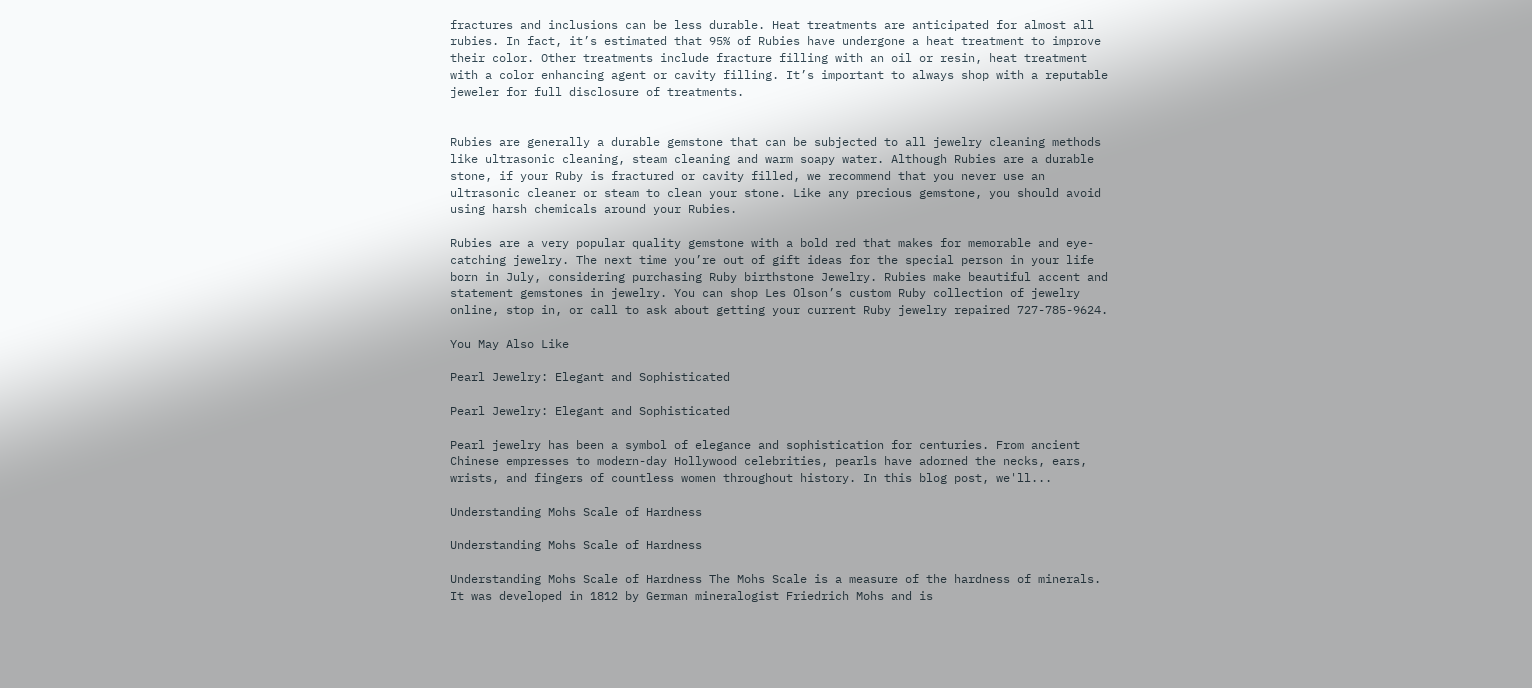fractures and inclusions can be less durable. Heat treatments are anticipated for almost all rubies. In fact, it’s estimated that 95% of Rubies have undergone a heat treatment to improve their color. Other treatments include fracture filling with an oil or resin, heat treatment with a color enhancing agent or cavity filling. It’s important to always shop with a reputable jeweler for full disclosure of treatments.


Rubies are generally a durable gemstone that can be subjected to all jewelry cleaning methods like ultrasonic cleaning, steam cleaning and warm soapy water. Although Rubies are a durable stone, if your Ruby is fractured or cavity filled, we recommend that you never use an ultrasonic cleaner or steam to clean your stone. Like any precious gemstone, you should avoid using harsh chemicals around your Rubies.

Rubies are a very popular quality gemstone with a bold red that makes for memorable and eye-catching jewelry. The next time you’re out of gift ideas for the special person in your life born in July, considering purchasing Ruby birthstone Jewelry. Rubies make beautiful accent and statement gemstones in jewelry. You can shop Les Olson’s custom Ruby collection of jewelry online, stop in, or call to ask about getting your current Ruby jewelry repaired 727-785-9624.

You May Also Like

Pearl Jewelry: Elegant and Sophisticated

Pearl Jewelry: Elegant and Sophisticated

Pearl jewelry has been a symbol of elegance and sophistication for centuries. From ancient Chinese empresses to modern-day Hollywood celebrities, pearls have adorned the necks, ears, wrists, and fingers of countless women throughout history. In this blog post, we'll...

Understanding Mohs Scale of Hardness

Understanding Mohs Scale of Hardness

Understanding Mohs Scale of Hardness The Mohs Scale is a measure of the hardness of minerals. It was developed in 1812 by German mineralogist Friedrich Mohs and is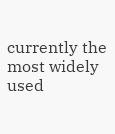currently the most widely used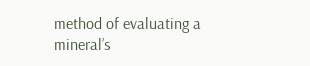method of evaluating a mineral’s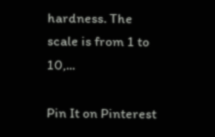hardness. The scale is from 1 to 10,...

Pin It on Pinterest